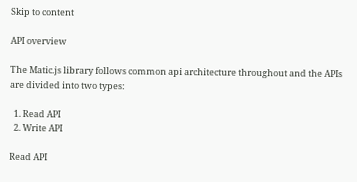Skip to content

API overview

The Matic.js library follows common api architecture throughout and the APIs are divided into two types:

  1. Read API
  2. Write API

Read API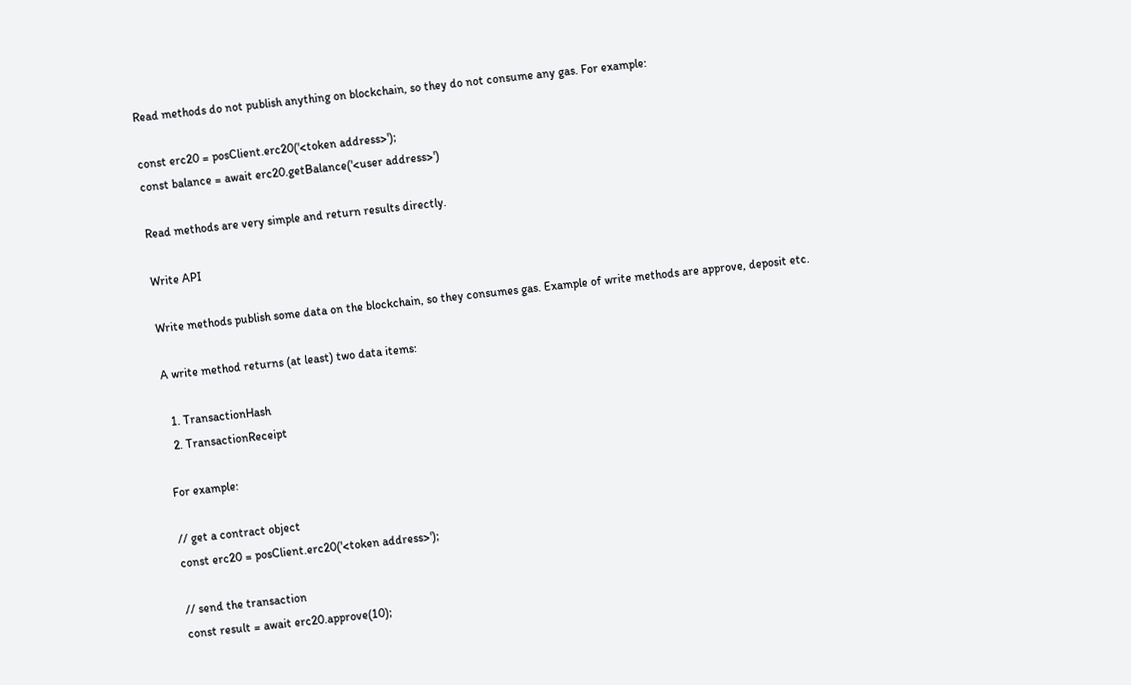Read methods do not publish anything on blockchain, so they do not consume any gas. For example:

const erc20 = posClient.erc20('<token address>');
const balance = await erc20.getBalance('<user address>')

Read methods are very simple and return results directly.

Write API

Write methods publish some data on the blockchain, so they consumes gas. Example of write methods are approve, deposit etc.

A write method returns (at least) two data items:

  1. TransactionHash
  2. TransactionReceipt

For example:

// get a contract object
const erc20 = posClient.erc20('<token address>');

// send the transaction
const result = await erc20.approve(10);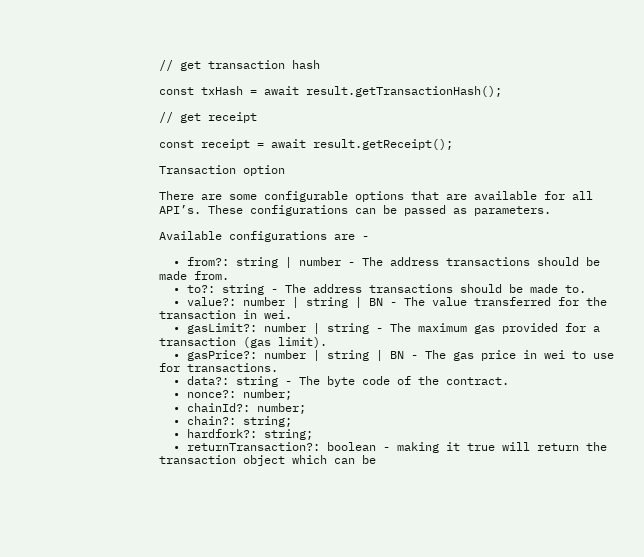// get transaction hash

const txHash = await result.getTransactionHash();

// get receipt

const receipt = await result.getReceipt();

Transaction option

There are some configurable options that are available for all API’s. These configurations can be passed as parameters.

Available configurations are -

  • from?: string | number - The address transactions should be made from.
  • to?: string - The address transactions should be made to.
  • value?: number | string | BN - The value transferred for the transaction in wei.
  • gasLimit?: number | string - The maximum gas provided for a transaction (gas limit).
  • gasPrice?: number | string | BN - The gas price in wei to use for transactions.
  • data?: string - The byte code of the contract.
  • nonce?: number;
  • chainId?: number;
  • chain?: string;
  • hardfork?: string;
  • returnTransaction?: boolean - making it true will return the transaction object which can be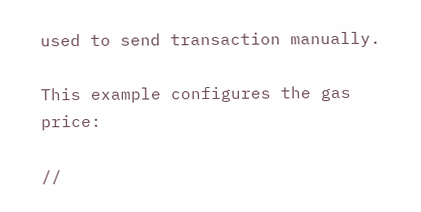used to send transaction manually.

This example configures the gas price:

//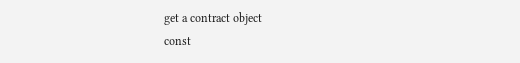get a contract object
const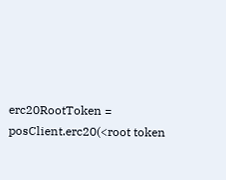erc20RootToken = posClient.erc20(<root token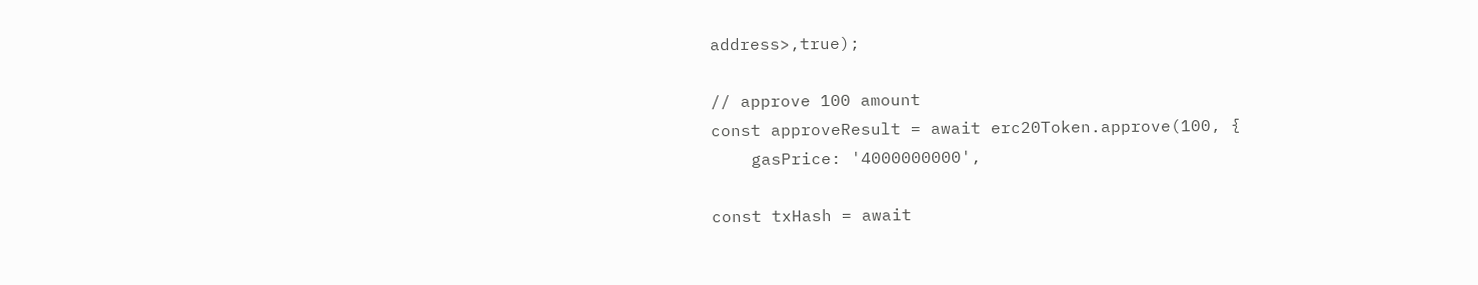address>,true);

// approve 100 amount
const approveResult = await erc20Token.approve(100, {
    gasPrice: '4000000000',

const txHash = await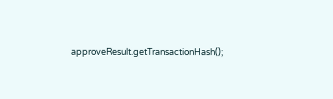approveResult.getTransactionHash();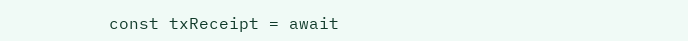const txReceipt = await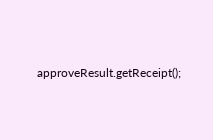approveResult.getReceipt();